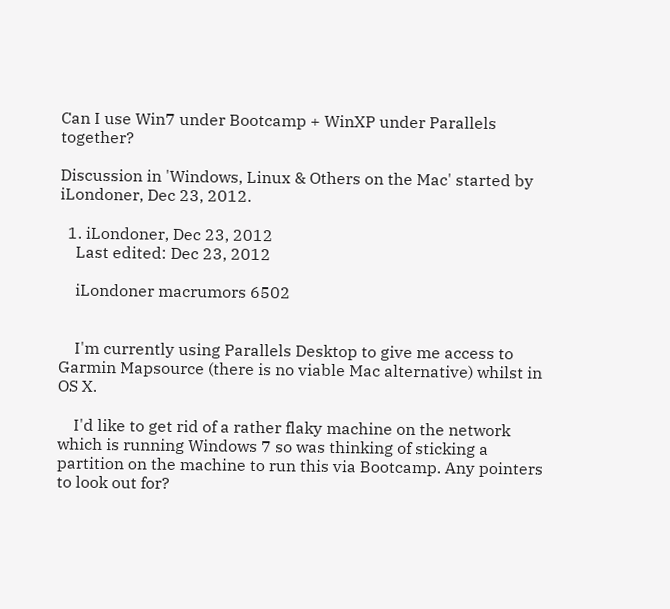Can I use Win7 under Bootcamp + WinXP under Parallels together?

Discussion in 'Windows, Linux & Others on the Mac' started by iLondoner, Dec 23, 2012.

  1. iLondoner, Dec 23, 2012
    Last edited: Dec 23, 2012

    iLondoner macrumors 6502


    I'm currently using Parallels Desktop to give me access to Garmin Mapsource (there is no viable Mac alternative) whilst in OS X.

    I'd like to get rid of a rather flaky machine on the network which is running Windows 7 so was thinking of sticking a partition on the machine to run this via Bootcamp. Any pointers to look out for?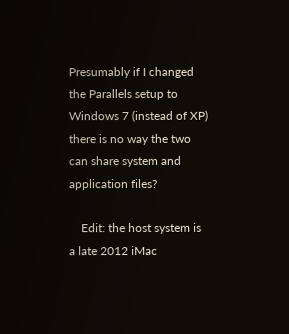Presumably if I changed the Parallels setup to Windows 7 (instead of XP) there is no way the two can share system and application files?

    Edit: the host system is a late 2012 iMac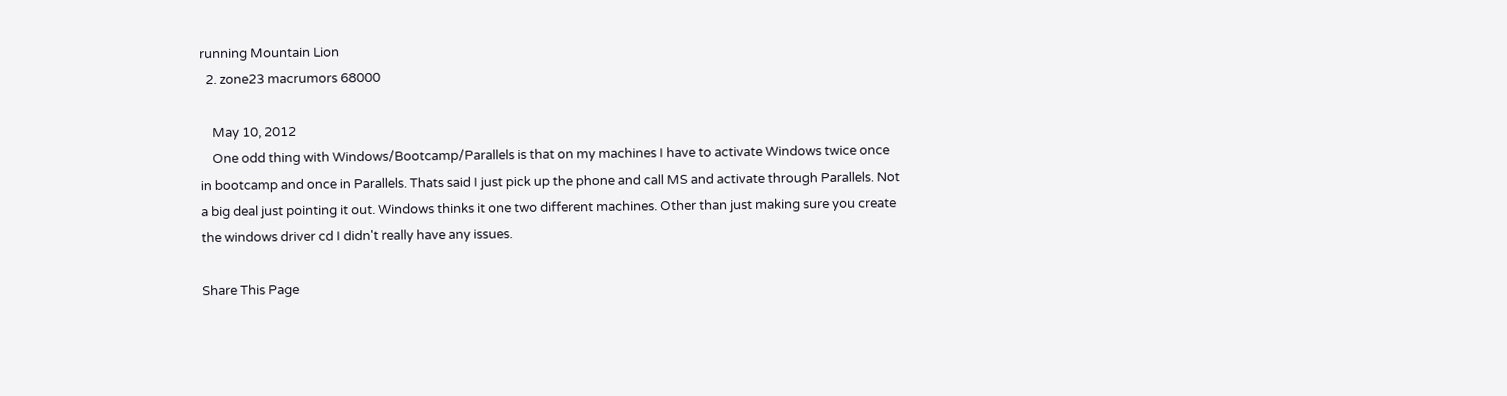running Mountain Lion
  2. zone23 macrumors 68000

    May 10, 2012
    One odd thing with Windows/Bootcamp/Parallels is that on my machines I have to activate Windows twice once in bootcamp and once in Parallels. Thats said I just pick up the phone and call MS and activate through Parallels. Not a big deal just pointing it out. Windows thinks it one two different machines. Other than just making sure you create the windows driver cd I didn't really have any issues.

Share This Page